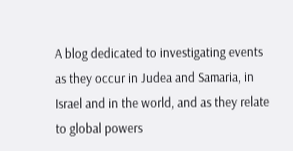A blog dedicated to investigating events as they occur in Judea and Samaria, in Israel and in the world, and as they relate to global powers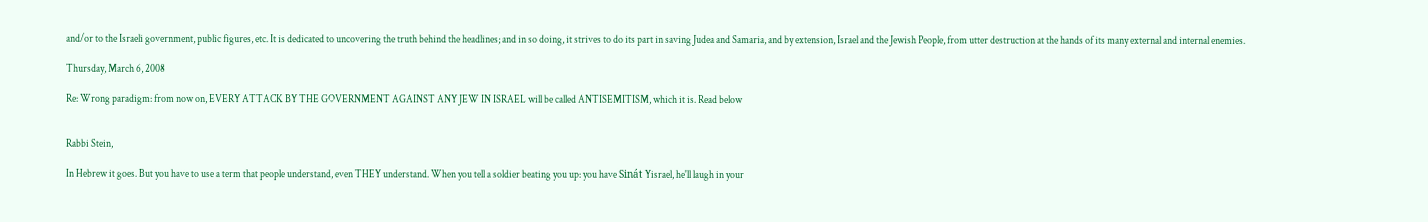and/or to the Israeli government, public figures, etc. It is dedicated to uncovering the truth behind the headlines; and in so doing, it strives to do its part in saving Judea and Samaria, and by extension, Israel and the Jewish People, from utter destruction at the hands of its many external and internal enemies.

Thursday, March 6, 2008

Re: Wrong paradigm: from now on, EVERY ATTACK BY THE GOVERNMENT AGAINST ANY JEW IN ISRAEL will be called ANTISEMITISM, which it is. Read below


Rabbi Stein,

In Hebrew it goes. But you have to use a term that people understand, even THEY understand. When you tell a soldier beating you up: you have Sinát Yisrael, he'll laugh in your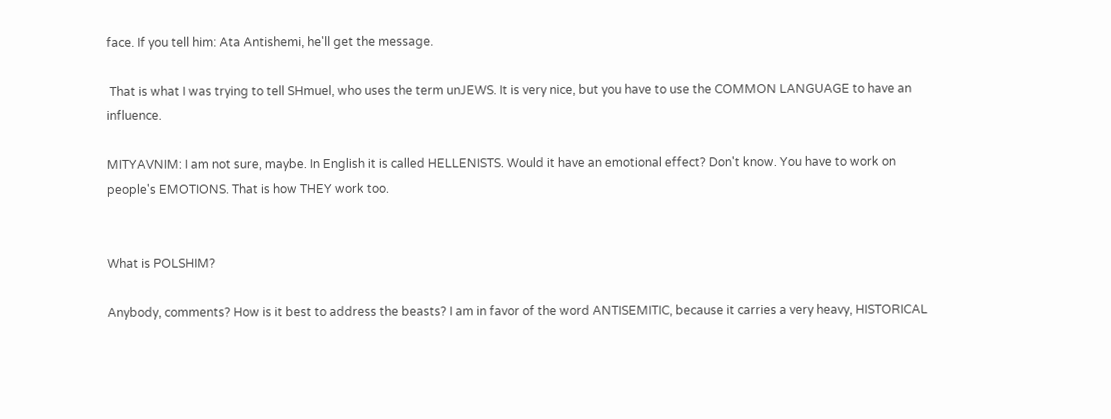face. If you tell him: Ata Antishemi, he'll get the message.

 That is what I was trying to tell SHmuel, who uses the term unJEWS. It is very nice, but you have to use the COMMON LANGUAGE to have an influence.

MITYAVNIM: I am not sure, maybe. In English it is called HELLENISTS. Would it have an emotional effect? Don't know. You have to work on people's EMOTIONS. That is how THEY work too.


What is POLSHIM?

Anybody, comments? How is it best to address the beasts? I am in favor of the word ANTISEMITIC, because it carries a very heavy, HISTORICAL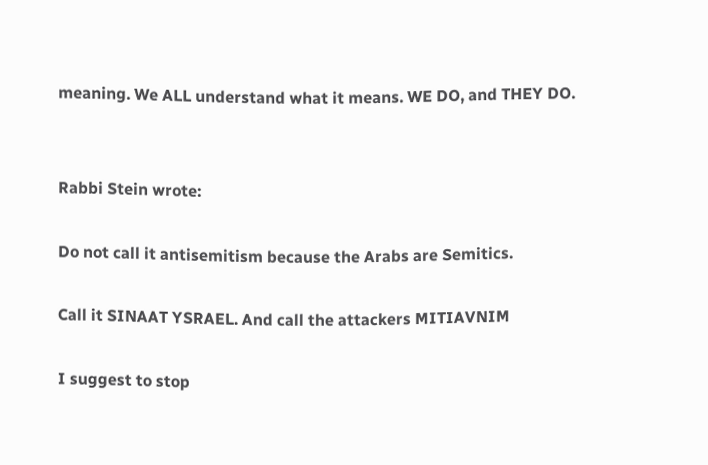meaning. We ALL understand what it means. WE DO, and THEY DO.


Rabbi Stein wrote:

Do not call it antisemitism because the Arabs are Semitics.

Call it SINAAT YSRAEL. And call the attackers MITIAVNIM

I suggest to stop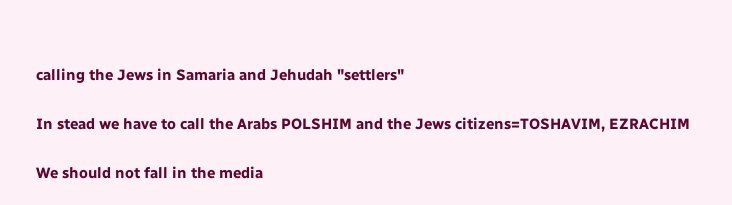calling the Jews in Samaria and Jehudah "settlers"

In stead we have to call the Arabs POLSHIM and the Jews citizens=TOSHAVIM, EZRACHIM

We should not fall in the media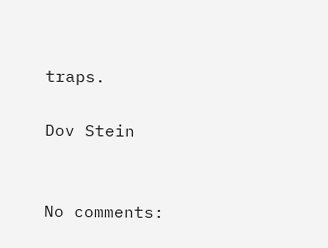traps.

Dov Stein


No comments: